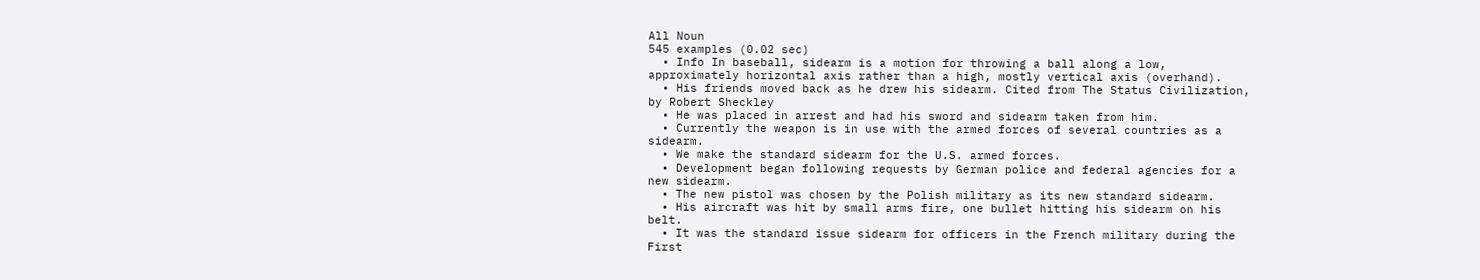All Noun
545 examples (0.02 sec)
  • Info In baseball, sidearm is a motion for throwing a ball along a low, approximately horizontal axis rather than a high, mostly vertical axis (overhand).
  • His friends moved back as he drew his sidearm. Cited from The Status Civilization, by Robert Sheckley
  • He was placed in arrest and had his sword and sidearm taken from him.
  • Currently the weapon is in use with the armed forces of several countries as a sidearm.
  • We make the standard sidearm for the U.S. armed forces.
  • Development began following requests by German police and federal agencies for a new sidearm.
  • The new pistol was chosen by the Polish military as its new standard sidearm.
  • His aircraft was hit by small arms fire, one bullet hitting his sidearm on his belt.
  • It was the standard issue sidearm for officers in the French military during the First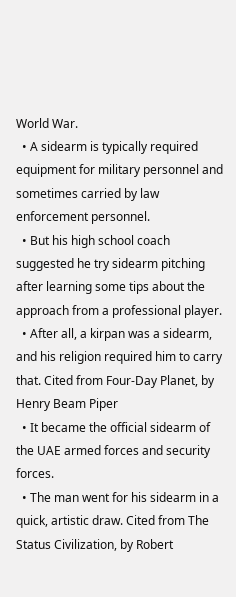World War.
  • A sidearm is typically required equipment for military personnel and sometimes carried by law enforcement personnel.
  • But his high school coach suggested he try sidearm pitching after learning some tips about the approach from a professional player.
  • After all, a kirpan was a sidearm, and his religion required him to carry that. Cited from Four-Day Planet, by Henry Beam Piper
  • It became the official sidearm of the UAE armed forces and security forces.
  • The man went for his sidearm in a quick, artistic draw. Cited from The Status Civilization, by Robert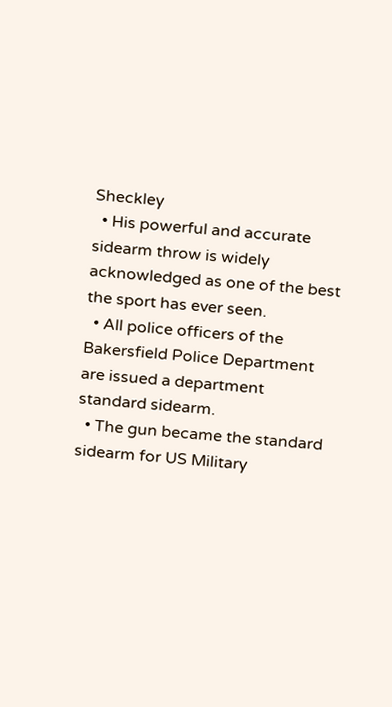Sheckley
  • His powerful and accurate sidearm throw is widely acknowledged as one of the best the sport has ever seen.
  • All police officers of the Bakersfield Police Department are issued a department standard sidearm.
  • The gun became the standard sidearm for US Military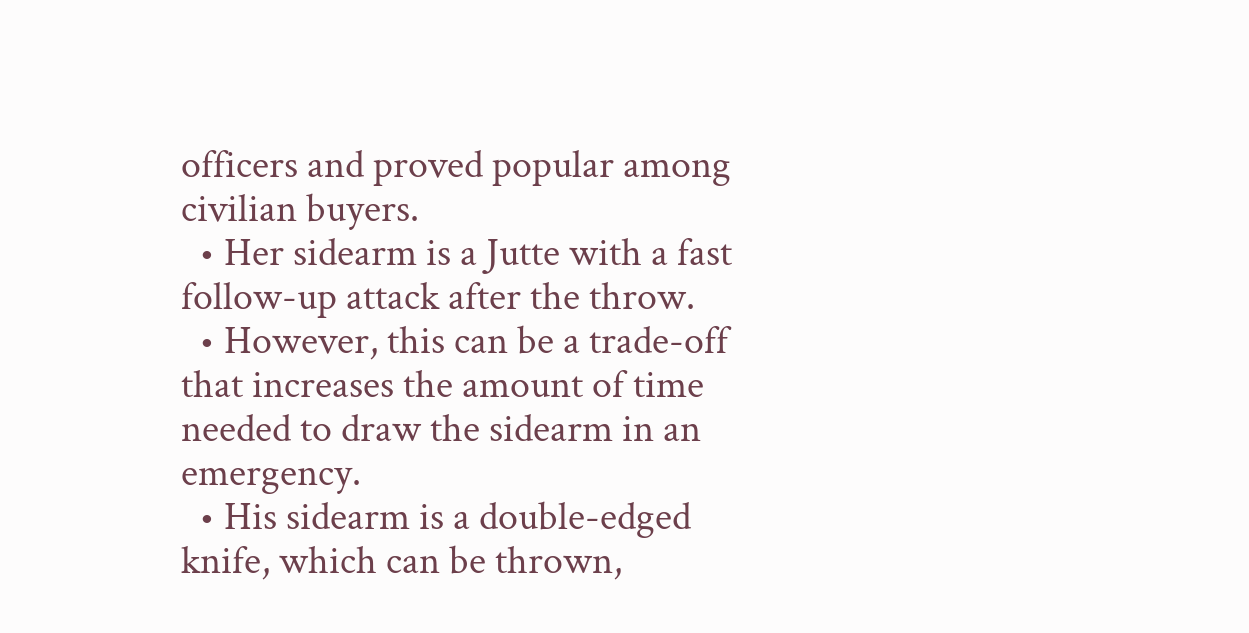officers and proved popular among civilian buyers.
  • Her sidearm is a Jutte with a fast follow-up attack after the throw.
  • However, this can be a trade-off that increases the amount of time needed to draw the sidearm in an emergency.
  • His sidearm is a double-edged knife, which can be thrown,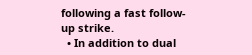following a fast follow-up strike.
  • In addition to dual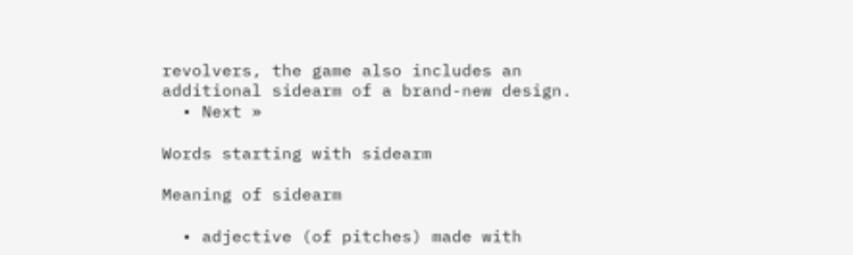revolvers, the game also includes an additional sidearm of a brand-new design.
  • Next »

Words starting with sidearm

Meaning of sidearm

  • adjective (of pitches) made with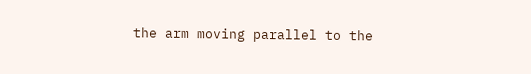the arm moving parallel to the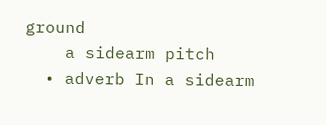ground
    a sidearm pitch
  • adverb In a sidearm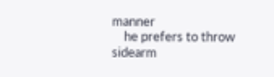manner
    he prefers to throw sidearm